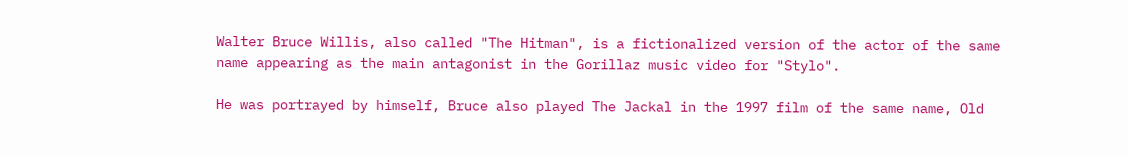Walter Bruce Willis, also called "The Hitman", is a fictionalized version of the actor of the same name appearing as the main antagonist in the Gorillaz music video for "Stylo".

He was portrayed by himself, Bruce also played The Jackal in the 1997 film of the same name, Old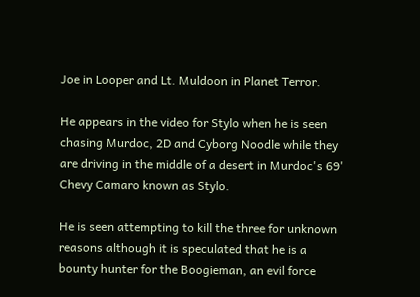Joe in Looper and Lt. Muldoon in Planet Terror.

He appears in the video for Stylo when he is seen chasing Murdoc, 2D and Cyborg Noodle while they are driving in the middle of a desert in Murdoc's 69' Chevy Camaro known as Stylo.

He is seen attempting to kill the three for unknown reasons although it is speculated that he is a bounty hunter for the Boogieman, an evil force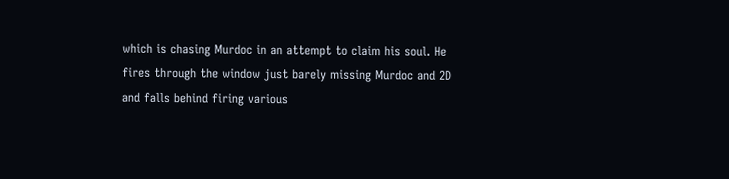which is chasing Murdoc in an attempt to claim his soul. He fires through the window just barely missing Murdoc and 2D and falls behind firing various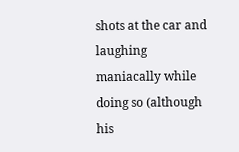shots at the car and laughing maniacally while doing so (although his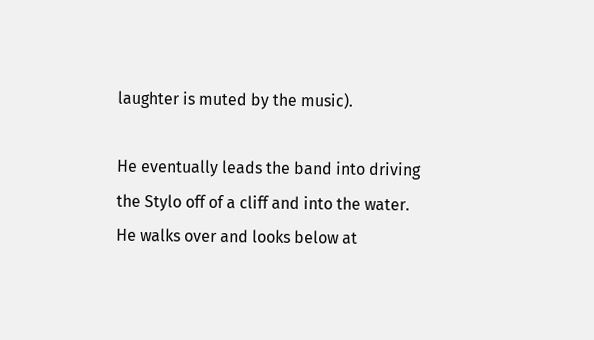laughter is muted by the music).

He eventually leads the band into driving the Stylo off of a cliff and into the water. He walks over and looks below at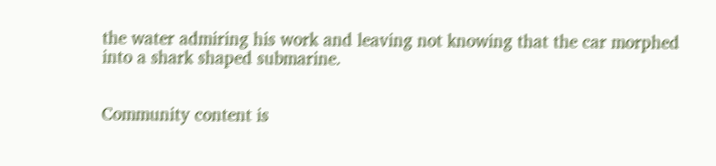the water admiring his work and leaving not knowing that the car morphed into a shark shaped submarine.


Community content is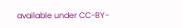available under CC-BY-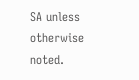SA unless otherwise noted.